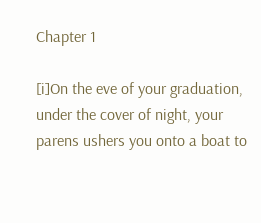Chapter 1

[i]On the eve of your graduation, under the cover of night, your parens ushers you onto a boat to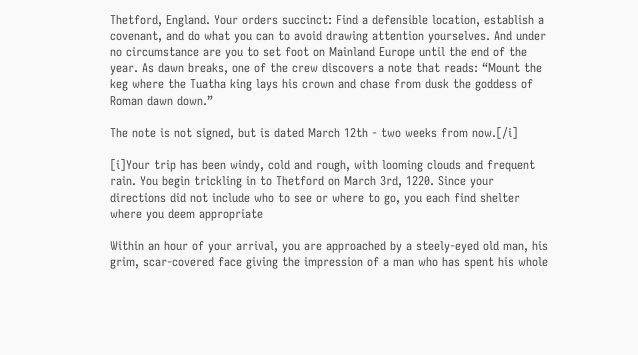Thetford, England. Your orders succinct: Find a defensible location, establish a covenant, and do what you can to avoid drawing attention yourselves. And under no circumstance are you to set foot on Mainland Europe until the end of the year. As dawn breaks, one of the crew discovers a note that reads: “Mount the keg where the Tuatha king lays his crown and chase from dusk the goddess of Roman dawn down.”

The note is not signed, but is dated March 12th - two weeks from now.[/i]

[i]Your trip has been windy, cold and rough, with looming clouds and frequent rain. You begin trickling in to Thetford on March 3rd, 1220. Since your directions did not include who to see or where to go, you each find shelter where you deem appropriate

Within an hour of your arrival, you are approached by a steely-eyed old man, his grim, scar-covered face giving the impression of a man who has spent his whole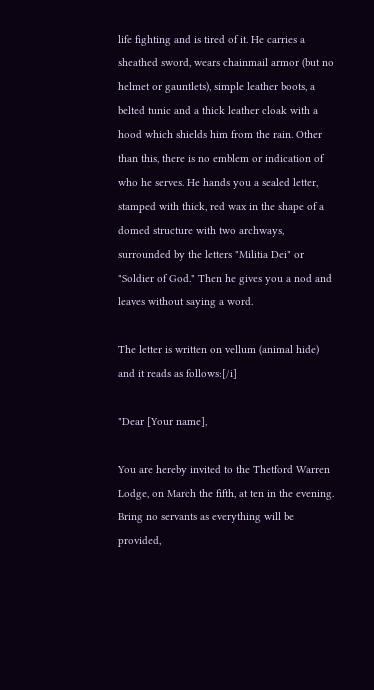life fighting and is tired of it. He carries a sheathed sword, wears chainmail armor (but no helmet or gauntlets), simple leather boots, a belted tunic and a thick leather cloak with a hood which shields him from the rain. Other than this, there is no emblem or indication of who he serves. He hands you a sealed letter, stamped with thick, red wax in the shape of a domed structure with two archways, surrounded by the letters "Militia Dei" or "Soldier of God." Then he gives you a nod and leaves without saying a word.

The letter is written on vellum (animal hide) and it reads as follows:[/i]

"Dear [Your name],

You are hereby invited to the Thetford Warren Lodge, on March the fifth, at ten in the evening. Bring no servants as everything will be provided,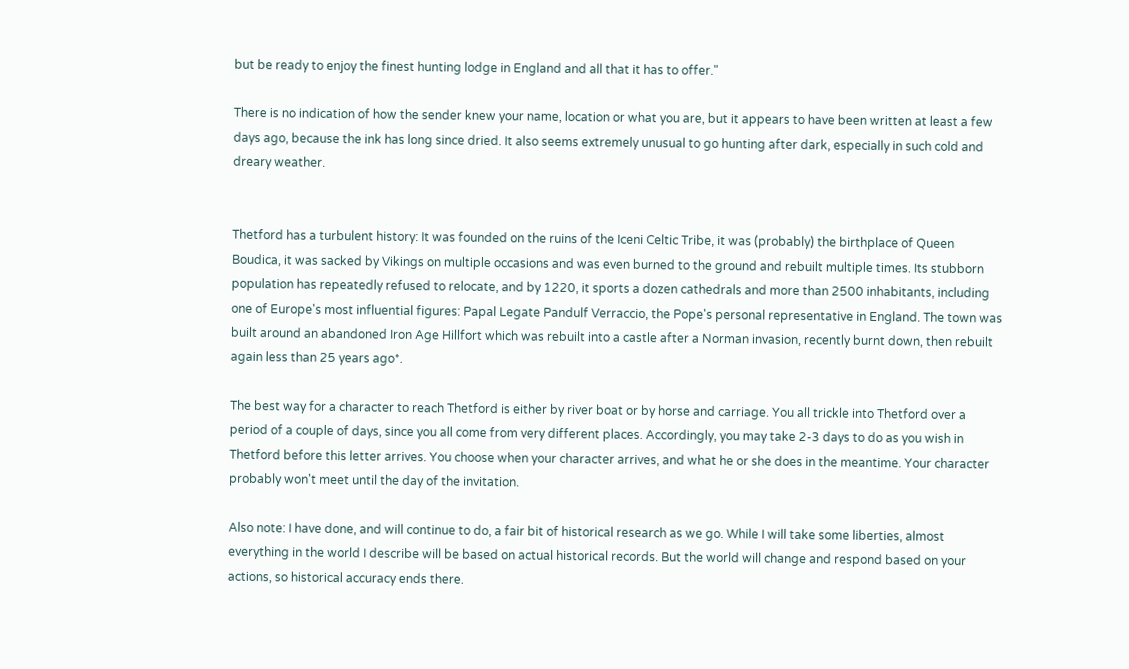but be ready to enjoy the finest hunting lodge in England and all that it has to offer."

There is no indication of how the sender knew your name, location or what you are, but it appears to have been written at least a few days ago, because the ink has long since dried. It also seems extremely unusual to go hunting after dark, especially in such cold and dreary weather.


Thetford has a turbulent history: It was founded on the ruins of the Iceni Celtic Tribe, it was (probably) the birthplace of Queen Boudica, it was sacked by Vikings on multiple occasions and was even burned to the ground and rebuilt multiple times. Its stubborn population has repeatedly refused to relocate, and by 1220, it sports a dozen cathedrals and more than 2500 inhabitants, including one of Europe's most influential figures: Papal Legate Pandulf Verraccio, the Pope's personal representative in England. The town was built around an abandoned Iron Age Hillfort which was rebuilt into a castle after a Norman invasion, recently burnt down, then rebuilt again less than 25 years ago*.

The best way for a character to reach Thetford is either by river boat or by horse and carriage. You all trickle into Thetford over a period of a couple of days, since you all come from very different places. Accordingly, you may take 2-3 days to do as you wish in Thetford before this letter arrives. You choose when your character arrives, and what he or she does in the meantime. Your character probably won't meet until the day of the invitation.

Also note: I have done, and will continue to do, a fair bit of historical research as we go. While I will take some liberties, almost everything in the world I describe will be based on actual historical records. But the world will change and respond based on your actions, so historical accuracy ends there.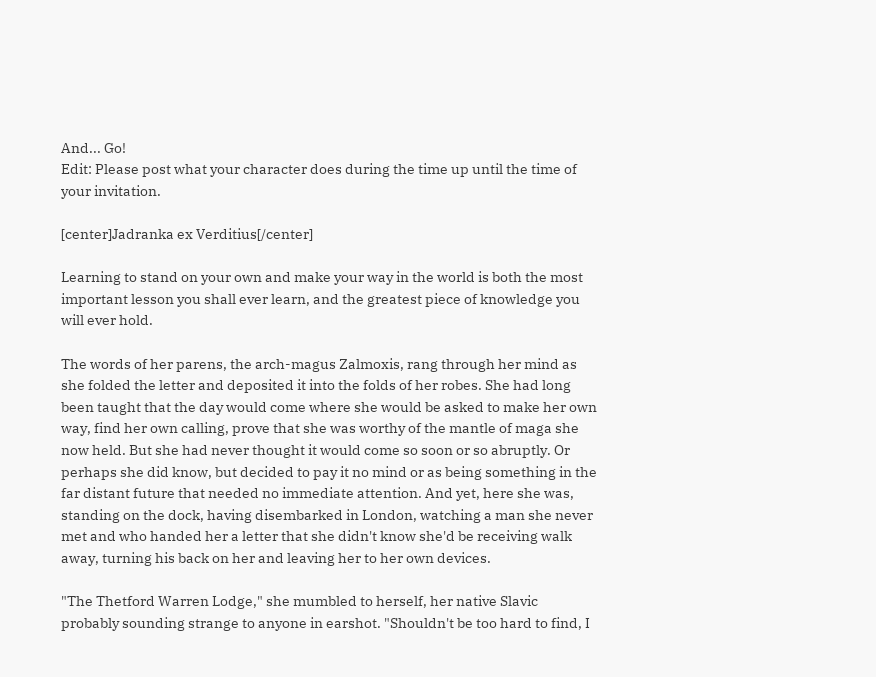And... Go!
Edit: Please post what your character does during the time up until the time of your invitation.

[center]Jadranka ex Verditius[/center]

Learning to stand on your own and make your way in the world is both the most important lesson you shall ever learn, and the greatest piece of knowledge you will ever hold.

The words of her parens, the arch-magus Zalmoxis, rang through her mind as she folded the letter and deposited it into the folds of her robes. She had long been taught that the day would come where she would be asked to make her own way, find her own calling, prove that she was worthy of the mantle of maga she now held. But she had never thought it would come so soon or so abruptly. Or perhaps she did know, but decided to pay it no mind or as being something in the far distant future that needed no immediate attention. And yet, here she was, standing on the dock, having disembarked in London, watching a man she never met and who handed her a letter that she didn't know she'd be receiving walk away, turning his back on her and leaving her to her own devices.

"The Thetford Warren Lodge," she mumbled to herself, her native Slavic probably sounding strange to anyone in earshot. "Shouldn't be too hard to find, I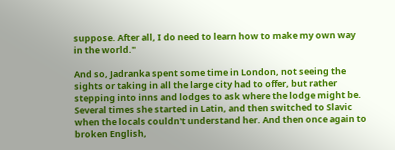suppose. After all, I do need to learn how to make my own way in the world."

And so, Jadranka spent some time in London, not seeing the sights or taking in all the large city had to offer, but rather stepping into inns and lodges to ask where the lodge might be. Several times she started in Latin, and then switched to Slavic when the locals couldn't understand her. And then once again to broken English,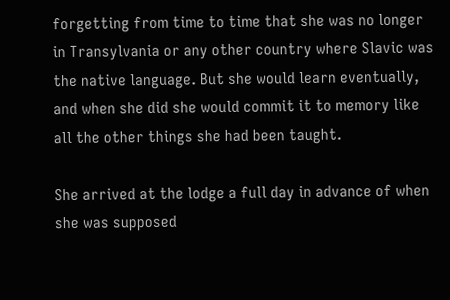forgetting from time to time that she was no longer in Transylvania or any other country where Slavic was the native language. But she would learn eventually, and when she did she would commit it to memory like all the other things she had been taught.

She arrived at the lodge a full day in advance of when she was supposed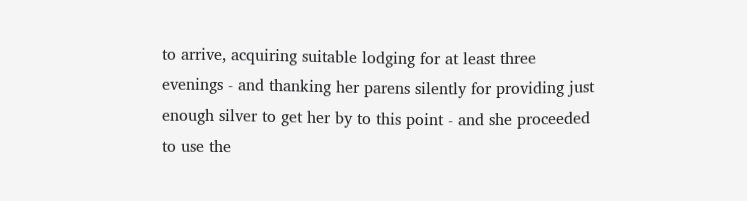to arrive, acquiring suitable lodging for at least three evenings - and thanking her parens silently for providing just enough silver to get her by to this point - and she proceeded to use the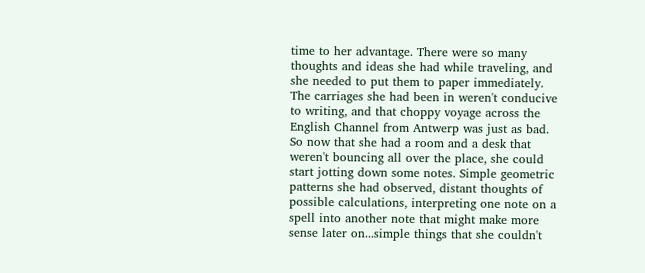time to her advantage. There were so many thoughts and ideas she had while traveling, and she needed to put them to paper immediately. The carriages she had been in weren't conducive to writing, and that choppy voyage across the English Channel from Antwerp was just as bad. So now that she had a room and a desk that weren't bouncing all over the place, she could start jotting down some notes. Simple geometric patterns she had observed, distant thoughts of possible calculations, interpreting one note on a spell into another note that might make more sense later on...simple things that she couldn't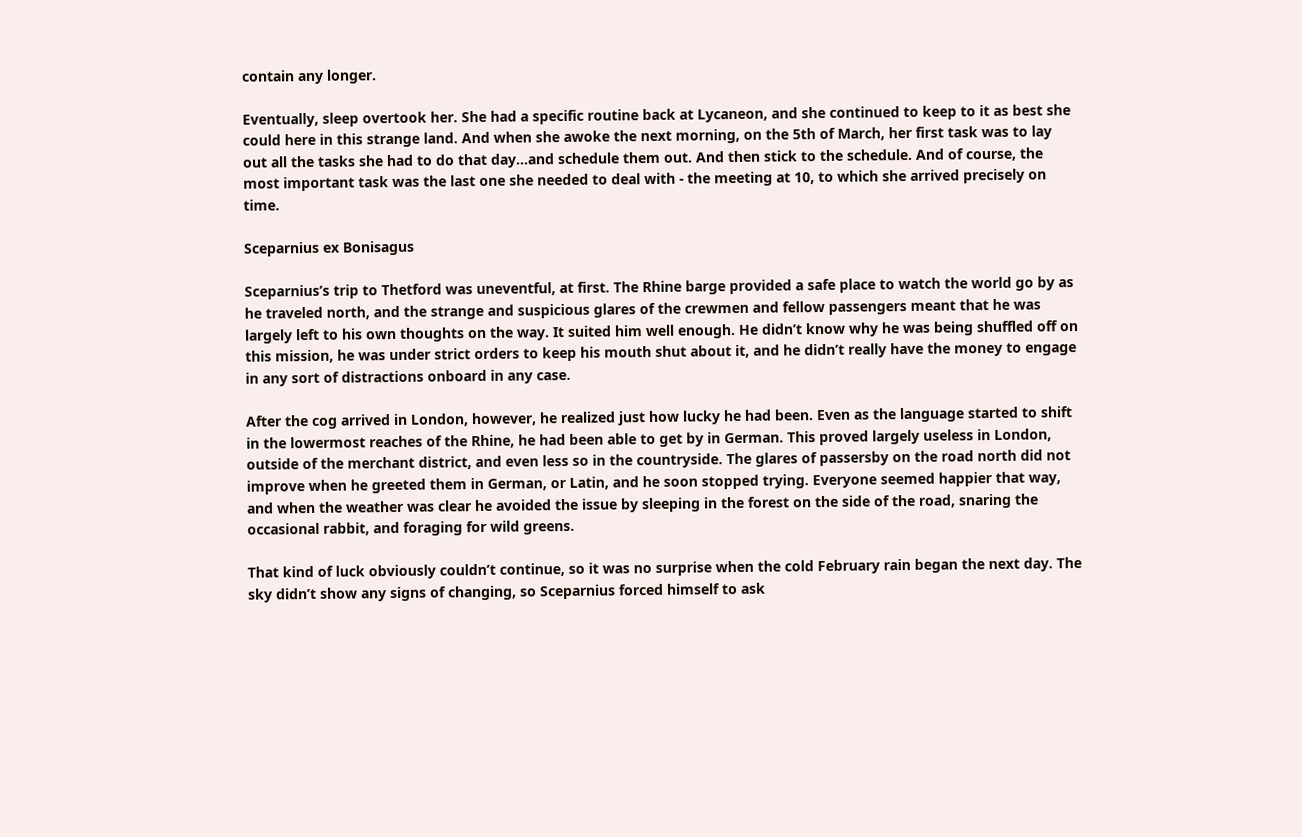contain any longer.

Eventually, sleep overtook her. She had a specific routine back at Lycaneon, and she continued to keep to it as best she could here in this strange land. And when she awoke the next morning, on the 5th of March, her first task was to lay out all the tasks she had to do that day...and schedule them out. And then stick to the schedule. And of course, the most important task was the last one she needed to deal with - the meeting at 10, to which she arrived precisely on time.

Sceparnius ex Bonisagus

Sceparnius’s trip to Thetford was uneventful, at first. The Rhine barge provided a safe place to watch the world go by as he traveled north, and the strange and suspicious glares of the crewmen and fellow passengers meant that he was largely left to his own thoughts on the way. It suited him well enough. He didn’t know why he was being shuffled off on this mission, he was under strict orders to keep his mouth shut about it, and he didn’t really have the money to engage in any sort of distractions onboard in any case.

After the cog arrived in London, however, he realized just how lucky he had been. Even as the language started to shift in the lowermost reaches of the Rhine, he had been able to get by in German. This proved largely useless in London, outside of the merchant district, and even less so in the countryside. The glares of passersby on the road north did not improve when he greeted them in German, or Latin, and he soon stopped trying. Everyone seemed happier that way, and when the weather was clear he avoided the issue by sleeping in the forest on the side of the road, snaring the occasional rabbit, and foraging for wild greens.

That kind of luck obviously couldn’t continue, so it was no surprise when the cold February rain began the next day. The sky didn’t show any signs of changing, so Sceparnius forced himself to ask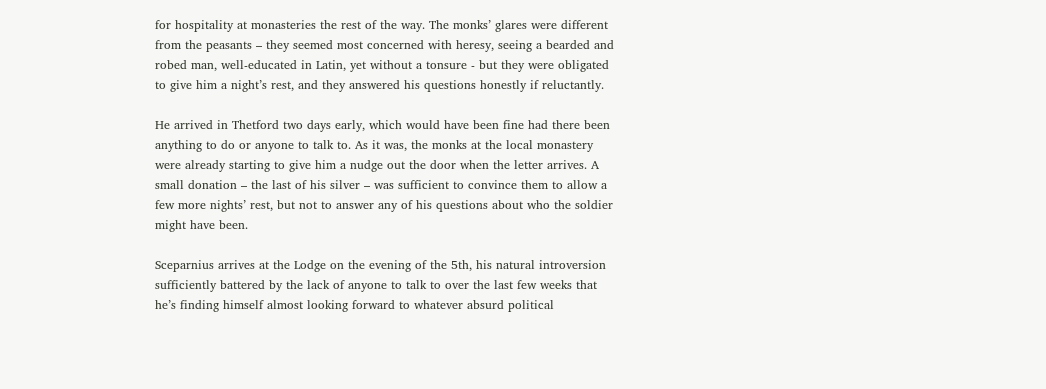for hospitality at monasteries the rest of the way. The monks’ glares were different from the peasants – they seemed most concerned with heresy, seeing a bearded and robed man, well-educated in Latin, yet without a tonsure - but they were obligated to give him a night’s rest, and they answered his questions honestly if reluctantly.

He arrived in Thetford two days early, which would have been fine had there been anything to do or anyone to talk to. As it was, the monks at the local monastery were already starting to give him a nudge out the door when the letter arrives. A small donation – the last of his silver – was sufficient to convince them to allow a few more nights’ rest, but not to answer any of his questions about who the soldier might have been.

Sceparnius arrives at the Lodge on the evening of the 5th, his natural introversion sufficiently battered by the lack of anyone to talk to over the last few weeks that he’s finding himself almost looking forward to whatever absurd political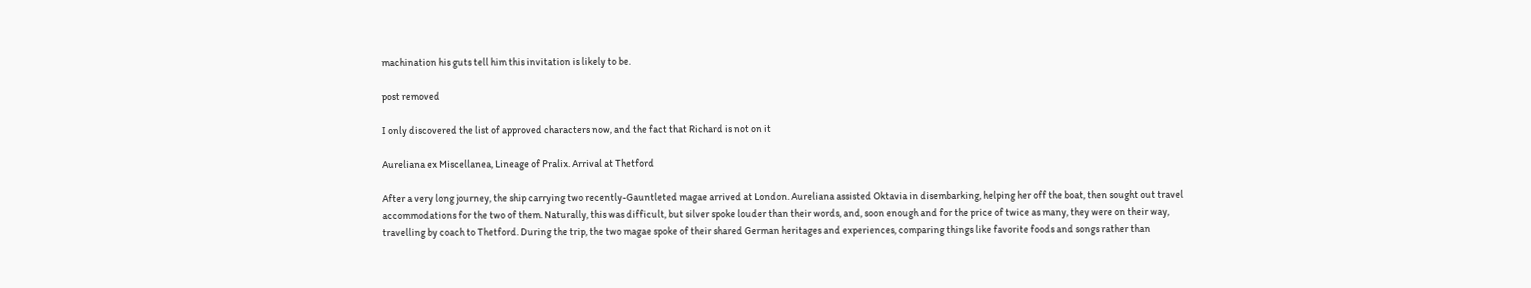machination his guts tell him this invitation is likely to be.

post removed

I only discovered the list of approved characters now, and the fact that Richard is not on it

Aureliana ex Miscellanea, Lineage of Pralix. Arrival at Thetford

After a very long journey, the ship carrying two recently-Gauntleted magae arrived at London. Aureliana assisted Oktavia in disembarking, helping her off the boat, then sought out travel accommodations for the two of them. Naturally, this was difficult, but silver spoke louder than their words, and, soon enough and for the price of twice as many, they were on their way, travelling by coach to Thetford. During the trip, the two magae spoke of their shared German heritages and experiences, comparing things like favorite foods and songs rather than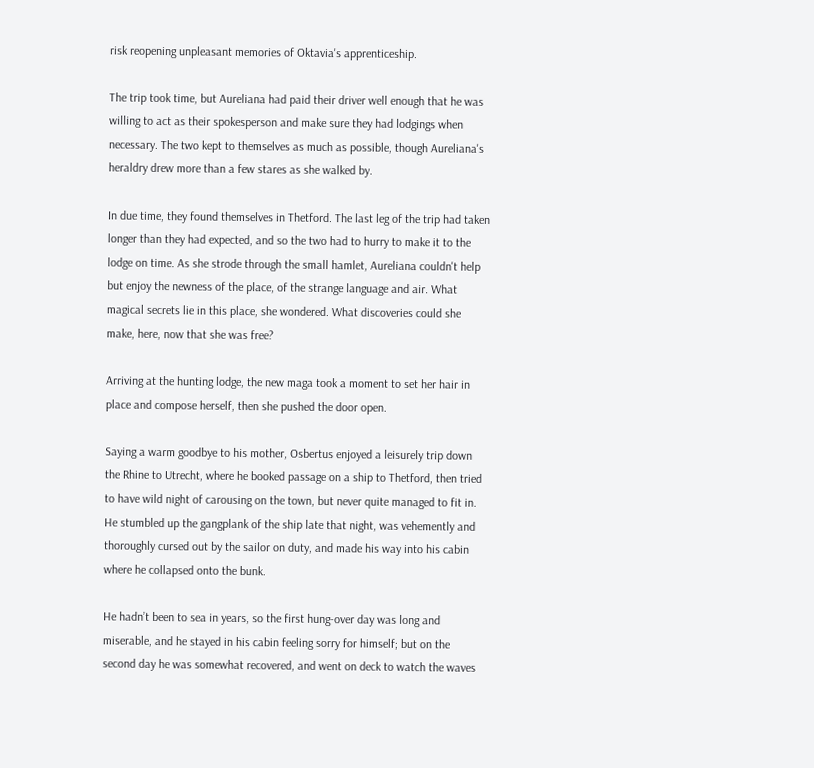risk reopening unpleasant memories of Oktavia's apprenticeship.

The trip took time, but Aureliana had paid their driver well enough that he was willing to act as their spokesperson and make sure they had lodgings when necessary. The two kept to themselves as much as possible, though Aureliana's heraldry drew more than a few stares as she walked by.

In due time, they found themselves in Thetford. The last leg of the trip had taken longer than they had expected, and so the two had to hurry to make it to the lodge on time. As she strode through the small hamlet, Aureliana couldn't help but enjoy the newness of the place, of the strange language and air. What magical secrets lie in this place, she wondered. What discoveries could she make, here, now that she was free?

Arriving at the hunting lodge, the new maga took a moment to set her hair in place and compose herself, then she pushed the door open.

Saying a warm goodbye to his mother, Osbertus enjoyed a leisurely trip down the Rhine to Utrecht, where he booked passage on a ship to Thetford, then tried to have wild night of carousing on the town, but never quite managed to fit in. He stumbled up the gangplank of the ship late that night, was vehemently and thoroughly cursed out by the sailor on duty, and made his way into his cabin where he collapsed onto the bunk.

He hadn’t been to sea in years, so the first hung-over day was long and miserable, and he stayed in his cabin feeling sorry for himself; but on the second day he was somewhat recovered, and went on deck to watch the waves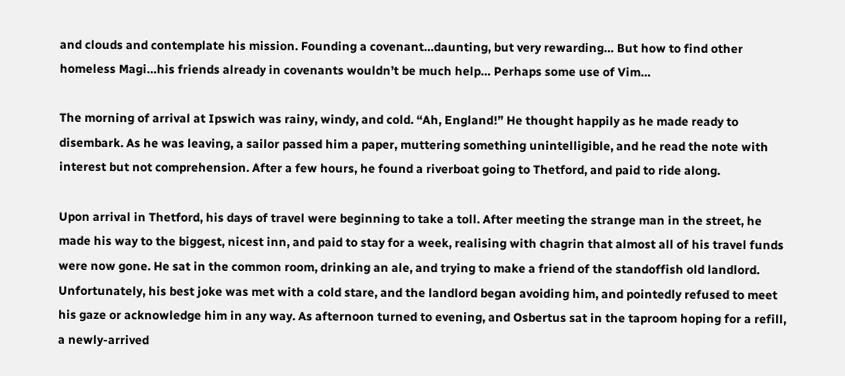and clouds and contemplate his mission. Founding a covenant…daunting, but very rewarding… But how to find other homeless Magi…his friends already in covenants wouldn’t be much help… Perhaps some use of Vim…

The morning of arrival at Ipswich was rainy, windy, and cold. “Ah, England!” He thought happily as he made ready to disembark. As he was leaving, a sailor passed him a paper, muttering something unintelligible, and he read the note with interest but not comprehension. After a few hours, he found a riverboat going to Thetford, and paid to ride along.

Upon arrival in Thetford, his days of travel were beginning to take a toll. After meeting the strange man in the street, he made his way to the biggest, nicest inn, and paid to stay for a week, realising with chagrin that almost all of his travel funds were now gone. He sat in the common room, drinking an ale, and trying to make a friend of the standoffish old landlord. Unfortunately, his best joke was met with a cold stare, and the landlord began avoiding him, and pointedly refused to meet his gaze or acknowledge him in any way. As afternoon turned to evening, and Osbertus sat in the taproom hoping for a refill, a newly-arrived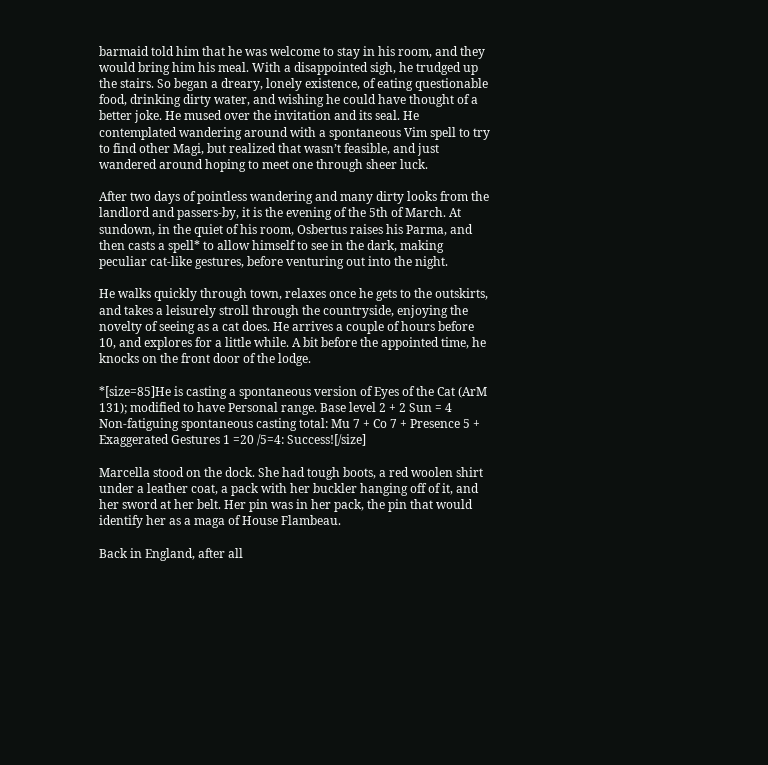barmaid told him that he was welcome to stay in his room, and they would bring him his meal. With a disappointed sigh, he trudged up the stairs. So began a dreary, lonely existence, of eating questionable food, drinking dirty water, and wishing he could have thought of a better joke. He mused over the invitation and its seal. He contemplated wandering around with a spontaneous Vim spell to try to find other Magi, but realized that wasn’t feasible, and just wandered around hoping to meet one through sheer luck.

After two days of pointless wandering and many dirty looks from the landlord and passers-by, it is the evening of the 5th of March. At sundown, in the quiet of his room, Osbertus raises his Parma, and then casts a spell* to allow himself to see in the dark, making peculiar cat-like gestures, before venturing out into the night.

He walks quickly through town, relaxes once he gets to the outskirts, and takes a leisurely stroll through the countryside, enjoying the novelty of seeing as a cat does. He arrives a couple of hours before 10, and explores for a little while. A bit before the appointed time, he knocks on the front door of the lodge.

*[size=85]He is casting a spontaneous version of Eyes of the Cat (ArM 131); modified to have Personal range. Base level 2 + 2 Sun = 4
Non-fatiguing spontaneous casting total: Mu 7 + Co 7 + Presence 5 + Exaggerated Gestures 1 =20 /5=4: Success![/size]

Marcella stood on the dock. She had tough boots, a red woolen shirt under a leather coat, a pack with her buckler hanging off of it, and her sword at her belt. Her pin was in her pack, the pin that would identify her as a maga of House Flambeau.

Back in England, after all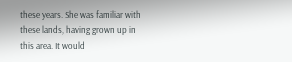these years. She was familiar with these lands, having grown up in this area. It would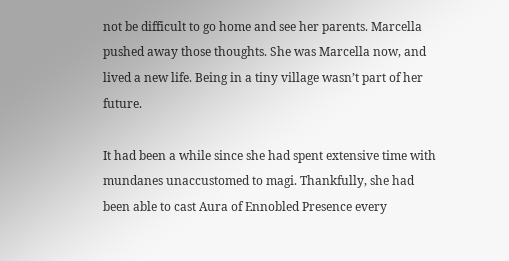not be difficult to go home and see her parents. Marcella pushed away those thoughts. She was Marcella now, and lived a new life. Being in a tiny village wasn’t part of her future.

It had been a while since she had spent extensive time with mundanes unaccustomed to magi. Thankfully, she had been able to cast Aura of Ennobled Presence every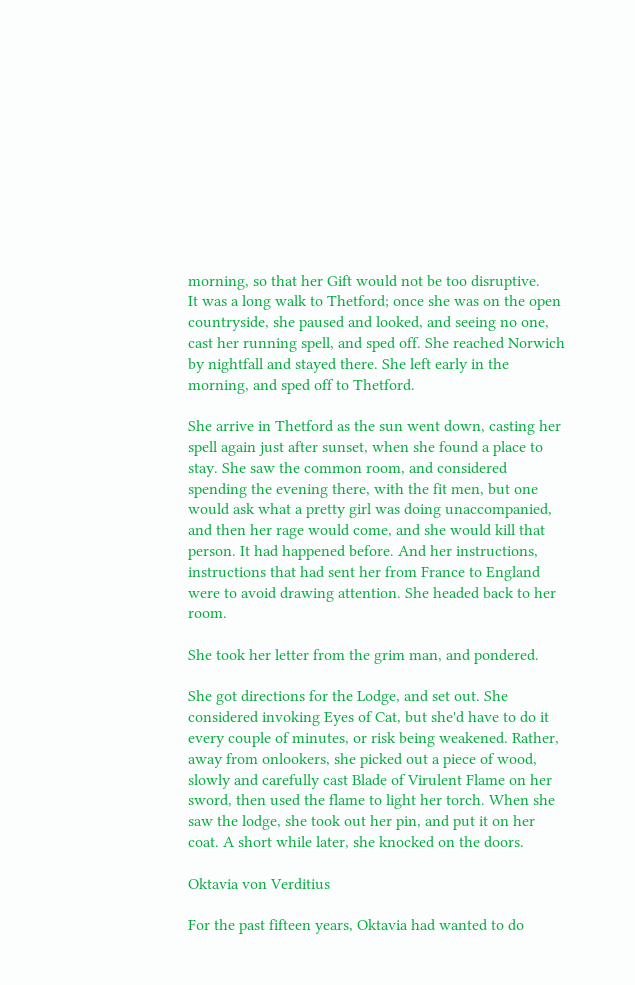morning, so that her Gift would not be too disruptive.
It was a long walk to Thetford; once she was on the open countryside, she paused and looked, and seeing no one, cast her running spell, and sped off. She reached Norwich by nightfall and stayed there. She left early in the morning, and sped off to Thetford.

She arrive in Thetford as the sun went down, casting her spell again just after sunset, when she found a place to stay. She saw the common room, and considered spending the evening there, with the fit men, but one would ask what a pretty girl was doing unaccompanied, and then her rage would come, and she would kill that person. It had happened before. And her instructions, instructions that had sent her from France to England were to avoid drawing attention. She headed back to her room.

She took her letter from the grim man, and pondered.

She got directions for the Lodge, and set out. She considered invoking Eyes of Cat, but she'd have to do it every couple of minutes, or risk being weakened. Rather, away from onlookers, she picked out a piece of wood, slowly and carefully cast Blade of Virulent Flame on her sword, then used the flame to light her torch. When she saw the lodge, she took out her pin, and put it on her coat. A short while later, she knocked on the doors.

Oktavia von Verditius

For the past fifteen years, Oktavia had wanted to do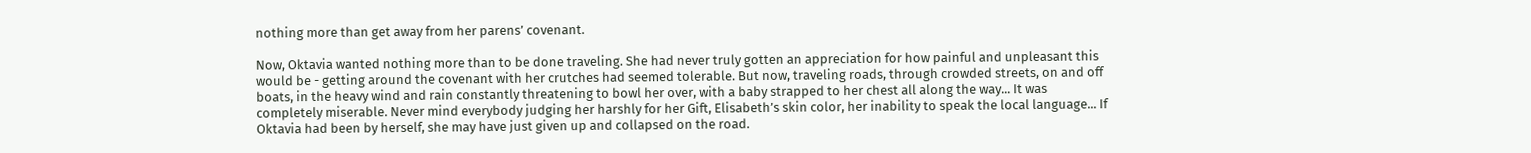nothing more than get away from her parens’ covenant.

Now, Oktavia wanted nothing more than to be done traveling. She had never truly gotten an appreciation for how painful and unpleasant this would be - getting around the covenant with her crutches had seemed tolerable. But now, traveling roads, through crowded streets, on and off boats, in the heavy wind and rain constantly threatening to bowl her over, with a baby strapped to her chest all along the way... It was completely miserable. Never mind everybody judging her harshly for her Gift, Elisabeth’s skin color, her inability to speak the local language... If Oktavia had been by herself, she may have just given up and collapsed on the road.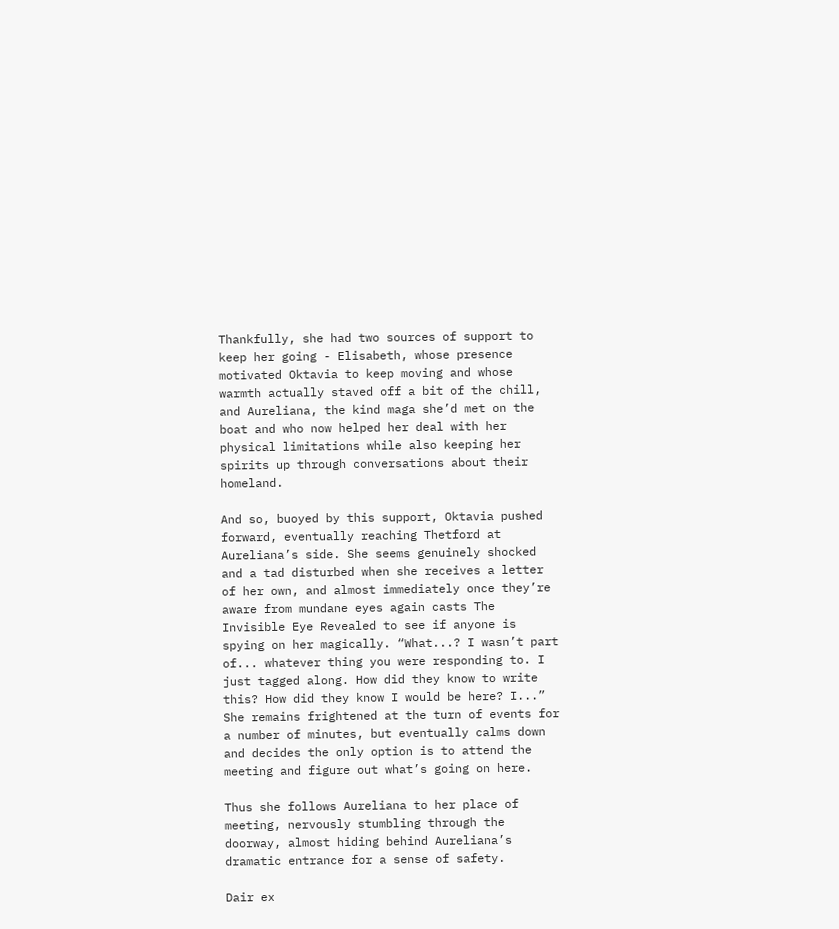Thankfully, she had two sources of support to keep her going - Elisabeth, whose presence motivated Oktavia to keep moving and whose warmth actually staved off a bit of the chill, and Aureliana, the kind maga she’d met on the boat and who now helped her deal with her physical limitations while also keeping her spirits up through conversations about their homeland.

And so, buoyed by this support, Oktavia pushed forward, eventually reaching Thetford at Aureliana’s side. She seems genuinely shocked and a tad disturbed when she receives a letter of her own, and almost immediately once they’re aware from mundane eyes again casts The Invisible Eye Revealed to see if anyone is spying on her magically. “What...? I wasn’t part of... whatever thing you were responding to. I just tagged along. How did they know to write this? How did they know I would be here? I...” She remains frightened at the turn of events for a number of minutes, but eventually calms down and decides the only option is to attend the meeting and figure out what’s going on here.

Thus she follows Aureliana to her place of meeting, nervously stumbling through the doorway, almost hiding behind Aureliana’s dramatic entrance for a sense of safety.

Dair ex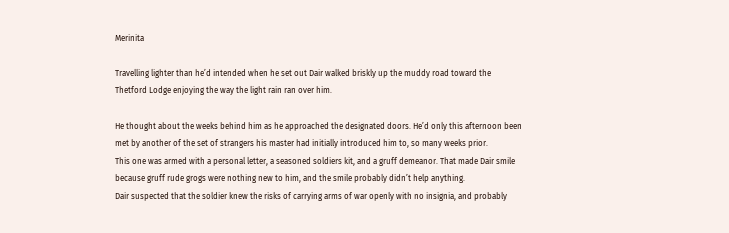Merinita

Travelling lighter than he’d intended when he set out Dair walked briskly up the muddy road toward the Thetford Lodge enjoying the way the light rain ran over him.

He thought about the weeks behind him as he approached the designated doors. He’d only this afternoon been met by another of the set of strangers his master had initially introduced him to, so many weeks prior.
This one was armed with a personal letter, a seasoned soldiers kit, and a gruff demeanor. That made Dair smile because gruff rude grogs were nothing new to him, and the smile probably didn’t help anything.
Dair suspected that the soldier knew the risks of carrying arms of war openly with no insignia, and probably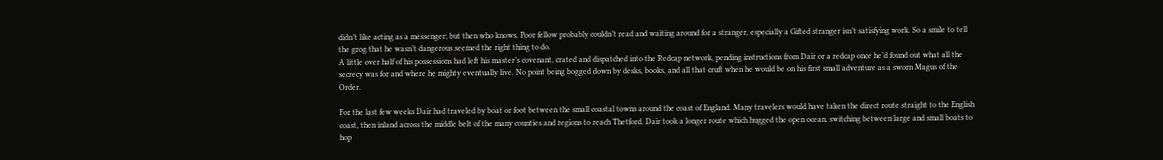didn’t like acting as a messenger; but then who knows. Poor fellow probably couldn’t read and waiting around for a stranger, especially a Gifted stranger isn’t satisfying work. So a smile to tell the grog that he wasn’t dangerous seemed the right thing to do.
A little over half of his possessions had left his master’s covenant, crated and dispatched into the Redcap network, pending instructions from Dair or a redcap once he’d found out what all the secrecy was for and where he mighty eventually live. No point being bogged down by desks, books, and all that cruft when he would be on his first small adventure as a sworn Magus of the Order.

For the last few weeks Dair had traveled by boat or foot between the small coastal towns around the coast of England. Many travelers would have taken the direct route straight to the English coast, then inland across the middle belt of the many counties and regions to reach Thetford. Dair took a longer route which hugged the open ocean, switching between large and small boats to hop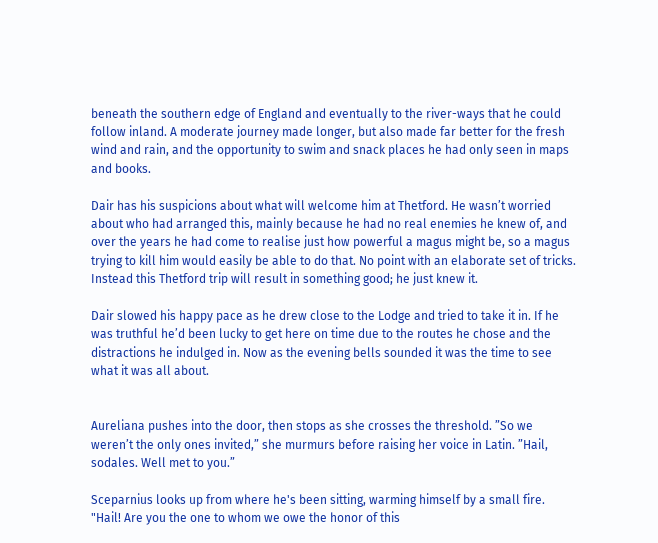beneath the southern edge of England and eventually to the river-ways that he could follow inland. A moderate journey made longer, but also made far better for the fresh wind and rain, and the opportunity to swim and snack places he had only seen in maps and books.

Dair has his suspicions about what will welcome him at Thetford. He wasn’t worried about who had arranged this, mainly because he had no real enemies he knew of, and over the years he had come to realise just how powerful a magus might be, so a magus trying to kill him would easily be able to do that. No point with an elaborate set of tricks.
Instead this Thetford trip will result in something good; he just knew it.

Dair slowed his happy pace as he drew close to the Lodge and tried to take it in. If he was truthful he’d been lucky to get here on time due to the routes he chose and the distractions he indulged in. Now as the evening bells sounded it was the time to see what it was all about.


Aureliana pushes into the door, then stops as she crosses the threshold. ”So we weren’t the only ones invited,” she murmurs before raising her voice in Latin. ”Hail, sodales. Well met to you.”

Sceparnius looks up from where he's been sitting, warming himself by a small fire. "Hail! Are you the one to whom we owe the honor of this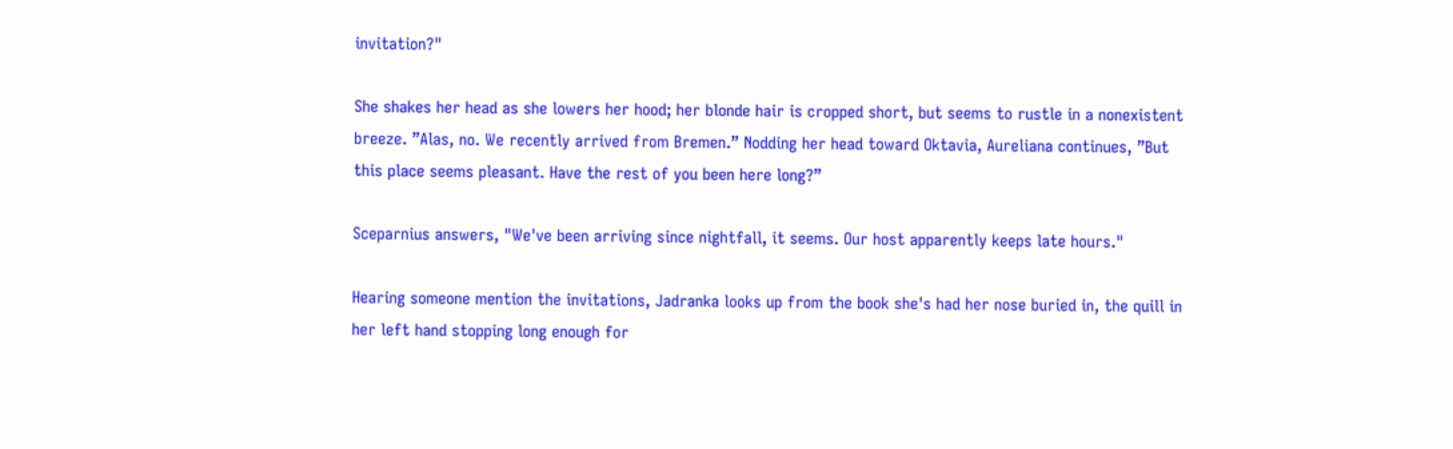invitation?"

She shakes her head as she lowers her hood; her blonde hair is cropped short, but seems to rustle in a nonexistent breeze. ”Alas, no. We recently arrived from Bremen.” Nodding her head toward Oktavia, Aureliana continues, ”But this place seems pleasant. Have the rest of you been here long?”

Sceparnius answers, "We've been arriving since nightfall, it seems. Our host apparently keeps late hours."

Hearing someone mention the invitations, Jadranka looks up from the book she's had her nose buried in, the quill in her left hand stopping long enough for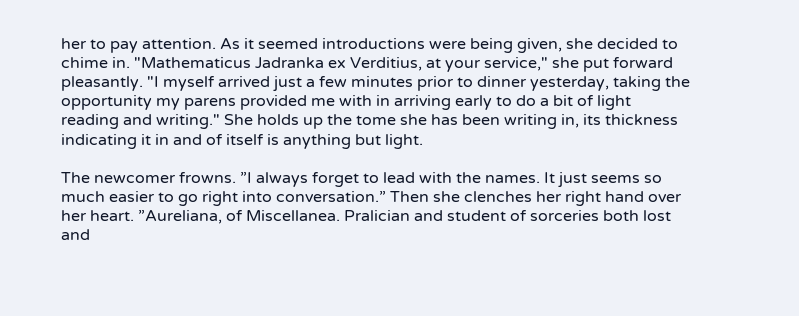her to pay attention. As it seemed introductions were being given, she decided to chime in. "Mathematicus Jadranka ex Verditius, at your service," she put forward pleasantly. "I myself arrived just a few minutes prior to dinner yesterday, taking the opportunity my parens provided me with in arriving early to do a bit of light reading and writing." She holds up the tome she has been writing in, its thickness indicating it in and of itself is anything but light.

The newcomer frowns. ”I always forget to lead with the names. It just seems so much easier to go right into conversation.” Then she clenches her right hand over her heart. ”Aureliana, of Miscellanea. Pralician and student of sorceries both lost and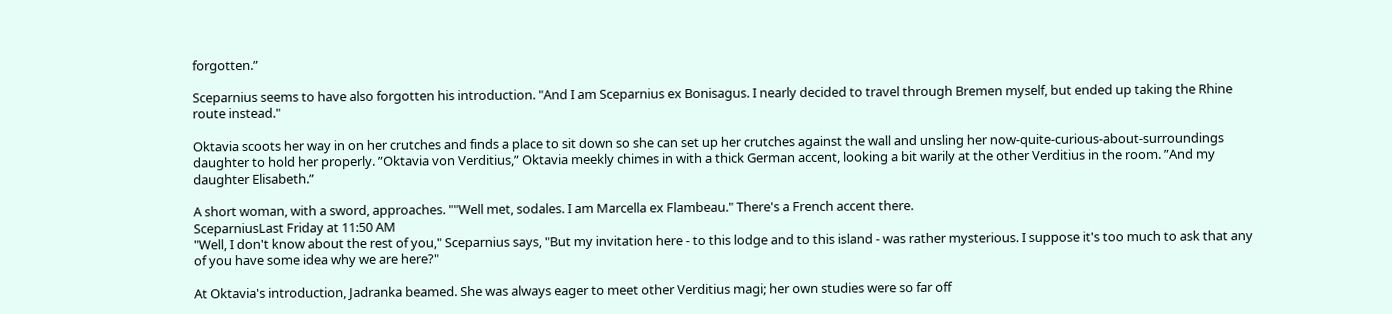forgotten.”

Sceparnius seems to have also forgotten his introduction. "And I am Sceparnius ex Bonisagus. I nearly decided to travel through Bremen myself, but ended up taking the Rhine route instead."

Oktavia scoots her way in on her crutches and finds a place to sit down so she can set up her crutches against the wall and unsling her now-quite-curious-about-surroundings daughter to hold her properly. ”Oktavia von Verditius,” Oktavia meekly chimes in with a thick German accent, looking a bit warily at the other Verditius in the room. ”And my daughter Elisabeth.”

A short woman, with a sword, approaches. ""Well met, sodales. I am Marcella ex Flambeau." There's a French accent there.
SceparniusLast Friday at 11:50 AM
"Well, I don't know about the rest of you," Sceparnius says, "But my invitation here - to this lodge and to this island - was rather mysterious. I suppose it's too much to ask that any of you have some idea why we are here?"

At Oktavia's introduction, Jadranka beamed. She was always eager to meet other Verditius magi; her own studies were so far off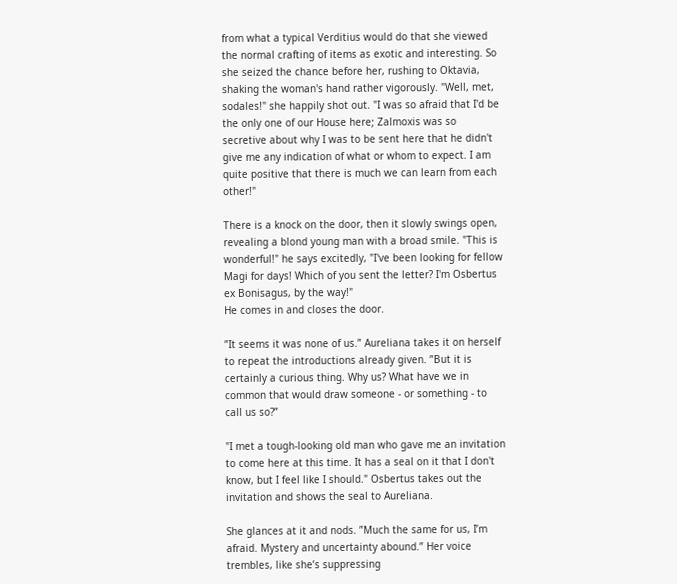from what a typical Verditius would do that she viewed the normal crafting of items as exotic and interesting. So she seized the chance before her, rushing to Oktavia, shaking the woman's hand rather vigorously. "Well, met, sodales!" she happily shot out. "I was so afraid that I'd be the only one of our House here; Zalmoxis was so secretive about why I was to be sent here that he didn't give me any indication of what or whom to expect. I am quite positive that there is much we can learn from each other!"

There is a knock on the door, then it slowly swings open, revealing a blond young man with a broad smile. "This is wonderful!" he says excitedly, "I've been looking for fellow Magi for days! Which of you sent the letter? I'm Osbertus ex Bonisagus, by the way!"
He comes in and closes the door.

”It seems it was none of us.” Aureliana takes it on herself to repeat the introductions already given. ”But it is certainly a curious thing. Why us? What have we in common that would draw someone - or something - to call us so?”

"I met a tough-looking old man who gave me an invitation to come here at this time. It has a seal on it that I don't know, but I feel like I should." Osbertus takes out the invitation and shows the seal to Aureliana.

She glances at it and nods. ”Much the same for us, I’m afraid. Mystery and uncertainty abound.” Her voice trembles, like she’s suppressing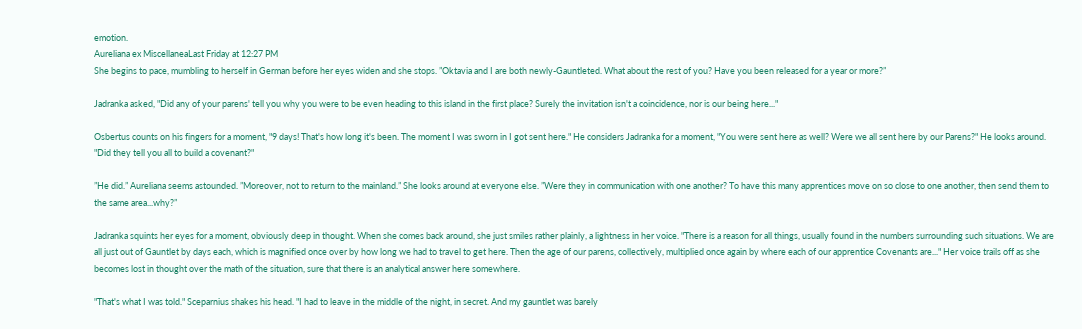emotion.
Aureliana ex MiscellaneaLast Friday at 12:27 PM
She begins to pace, mumbling to herself in German before her eyes widen and she stops. ”Oktavia and I are both newly-Gauntleted. What about the rest of you? Have you been released for a year or more?”

Jadranka asked, "Did any of your parens' tell you why you were to be even heading to this island in the first place? Surely the invitation isn't a coincidence, nor is our being here..."

Osbertus counts on his fingers for a moment, "9 days! That's how long it's been. The moment I was sworn in I got sent here." He considers Jadranka for a moment, "You were sent here as well? Were we all sent here by our Parens?" He looks around. "Did they tell you all to build a covenant?"

”He did.” Aureliana seems astounded. ”Moreover, not to return to the mainland.” She looks around at everyone else. ”Were they in communication with one another? To have this many apprentices move on so close to one another, then send them to the same area...why?”

Jadranka squints her eyes for a moment, obviously deep in thought. When she comes back around, she just smiles rather plainly, a lightness in her voice. "There is a reason for all things, usually found in the numbers surrounding such situations. We are all just out of Gauntlet by days each, which is magnified once over by how long we had to travel to get here. Then the age of our parens, collectively, multiplied once again by where each of our apprentice Covenants are..." Her voice trails off as she becomes lost in thought over the math of the situation, sure that there is an analytical answer here somewhere.

"That's what I was told." Sceparnius shakes his head. "I had to leave in the middle of the night, in secret. And my gauntlet was barely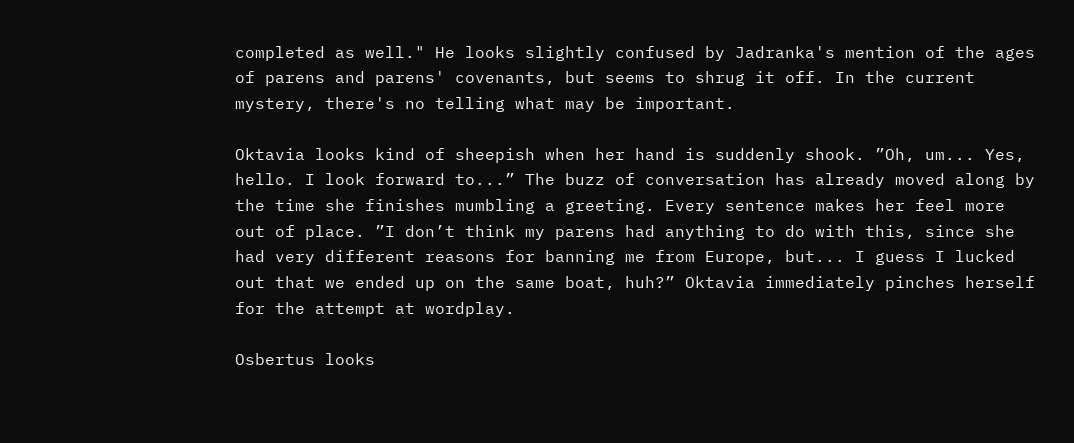completed as well." He looks slightly confused by Jadranka's mention of the ages of parens and parens' covenants, but seems to shrug it off. In the current mystery, there's no telling what may be important.

Oktavia looks kind of sheepish when her hand is suddenly shook. ”Oh, um... Yes, hello. I look forward to...” The buzz of conversation has already moved along by the time she finishes mumbling a greeting. Every sentence makes her feel more out of place. ”I don’t think my parens had anything to do with this, since she had very different reasons for banning me from Europe, but... I guess I lucked out that we ended up on the same boat, huh?” Oktavia immediately pinches herself for the attempt at wordplay.

Osbertus looks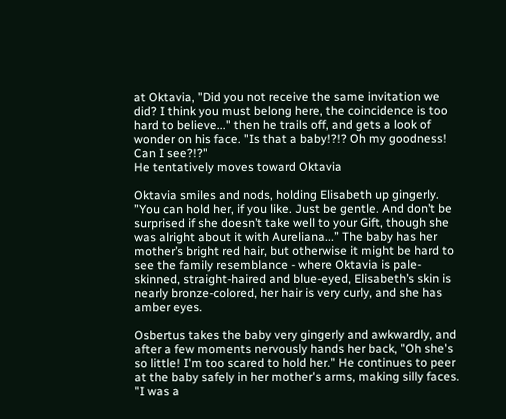at Oktavia, "Did you not receive the same invitation we did? I think you must belong here, the coincidence is too hard to believe..." then he trails off, and gets a look of wonder on his face. "Is that a baby!?!? Oh my goodness! Can I see?!?"
He tentatively moves toward Oktavia

Oktavia smiles and nods, holding Elisabeth up gingerly. ”You can hold her, if you like. Just be gentle. And don’t be surprised if she doesn’t take well to your Gift, though she was alright about it with Aureliana...” The baby has her mother’s bright red hair, but otherwise it might be hard to see the family resemblance - where Oktavia is pale-skinned, straight-haired and blue-eyed, Elisabeth’s skin is nearly bronze-colored, her hair is very curly, and she has amber eyes.

Osbertus takes the baby very gingerly and awkwardly, and after a few moments nervously hands her back, "Oh she's so little! I'm too scared to hold her." He continues to peer at the baby safely in her mother's arms, making silly faces. "I was a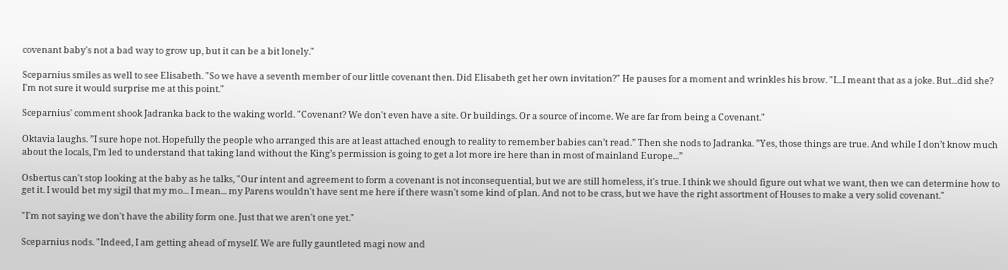covenant baby's not a bad way to grow up, but it can be a bit lonely."

Sceparnius smiles as well to see Elisabeth. "So we have a seventh member of our little covenant then. Did Elisabeth get her own invitation?" He pauses for a moment and wrinkles his brow. "I...I meant that as a joke. But...did she? I'm not sure it would surprise me at this point."

Sceparnius' comment shook Jadranka back to the waking world. "Covenant? We don't even have a site. Or buildings. Or a source of income. We are far from being a Covenant."

Oktavia laughs. ”I sure hope not. Hopefully the people who arranged this are at least attached enough to reality to remember babies can’t read.” Then she nods to Jadranka. ”Yes, those things are true. And while I don’t know much about the locals, I’m led to understand that taking land without the King’s permission is going to get a lot more ire here than in most of mainland Europe...”

Osbertus can't stop looking at the baby as he talks, "Our intent and agreement to form a covenant is not inconsequential, but we are still homeless, it's true. I think we should figure out what we want, then we can determine how to get it. I would bet my sigil that my mo... I mean... my Parens wouldn't have sent me here if there wasn't some kind of plan. And not to be crass, but we have the right assortment of Houses to make a very solid covenant."

"I'm not saying we don't have the ability form one. Just that we aren't one yet."

Sceparnius nods. "Indeed, I am getting ahead of myself. We are fully gauntleted magi now and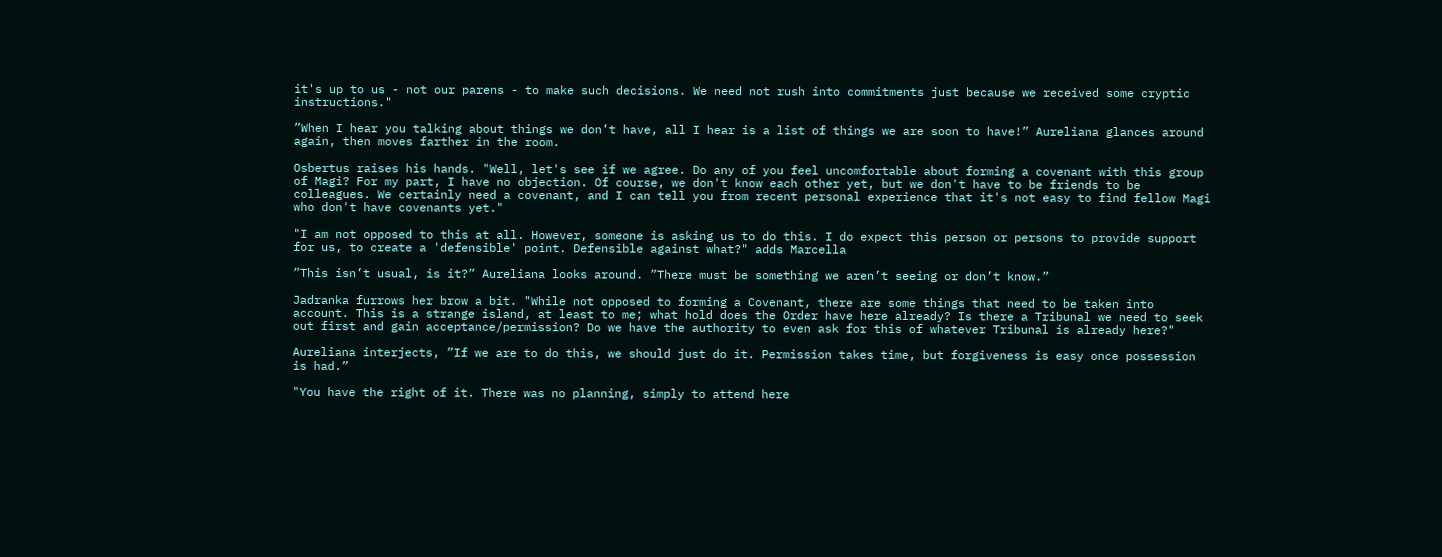it's up to us - not our parens - to make such decisions. We need not rush into commitments just because we received some cryptic instructions."

”When I hear you talking about things we don’t have, all I hear is a list of things we are soon to have!” Aureliana glances around again, then moves farther in the room.

Osbertus raises his hands. "Well, let's see if we agree. Do any of you feel uncomfortable about forming a covenant with this group of Magi? For my part, I have no objection. Of course, we don't know each other yet, but we don't have to be friends to be colleagues. We certainly need a covenant, and I can tell you from recent personal experience that it's not easy to find fellow Magi who don't have covenants yet."

"I am not opposed to this at all. However, someone is asking us to do this. I do expect this person or persons to provide support for us, to create a 'defensible' point. Defensible against what?" adds Marcella

”This isn’t usual, is it?” Aureliana looks around. ”There must be something we aren’t seeing or don’t know.”

Jadranka furrows her brow a bit. "While not opposed to forming a Covenant, there are some things that need to be taken into account. This is a strange island, at least to me; what hold does the Order have here already? Is there a Tribunal we need to seek out first and gain acceptance/permission? Do we have the authority to even ask for this of whatever Tribunal is already here?"

Aureliana interjects, ”If we are to do this, we should just do it. Permission takes time, but forgiveness is easy once possession is had.”

"You have the right of it. There was no planning, simply to attend here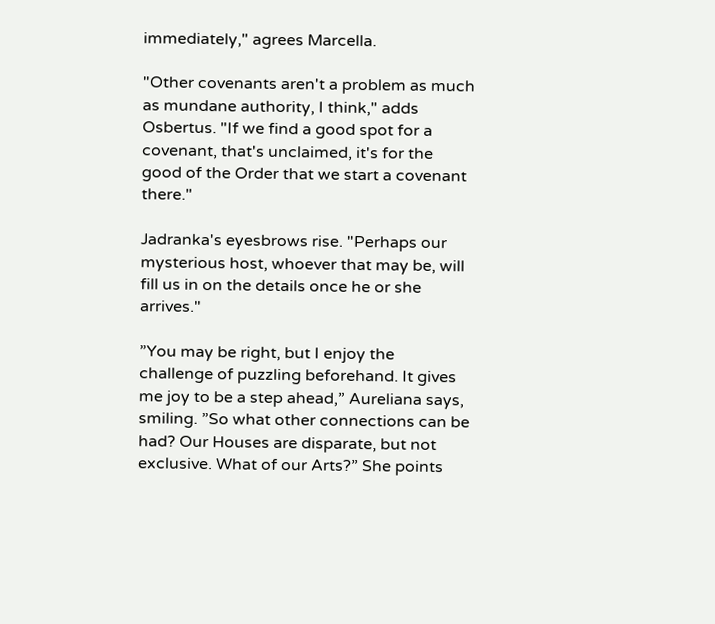immediately," agrees Marcella.

"Other covenants aren't a problem as much as mundane authority, I think," adds Osbertus. "If we find a good spot for a covenant, that's unclaimed, it's for the good of the Order that we start a covenant there."

Jadranka's eyesbrows rise. "Perhaps our mysterious host, whoever that may be, will fill us in on the details once he or she arrives."

”You may be right, but I enjoy the challenge of puzzling beforehand. It gives me joy to be a step ahead,” Aureliana says, smiling. ”So what other connections can be had? Our Houses are disparate, but not exclusive. What of our Arts?” She points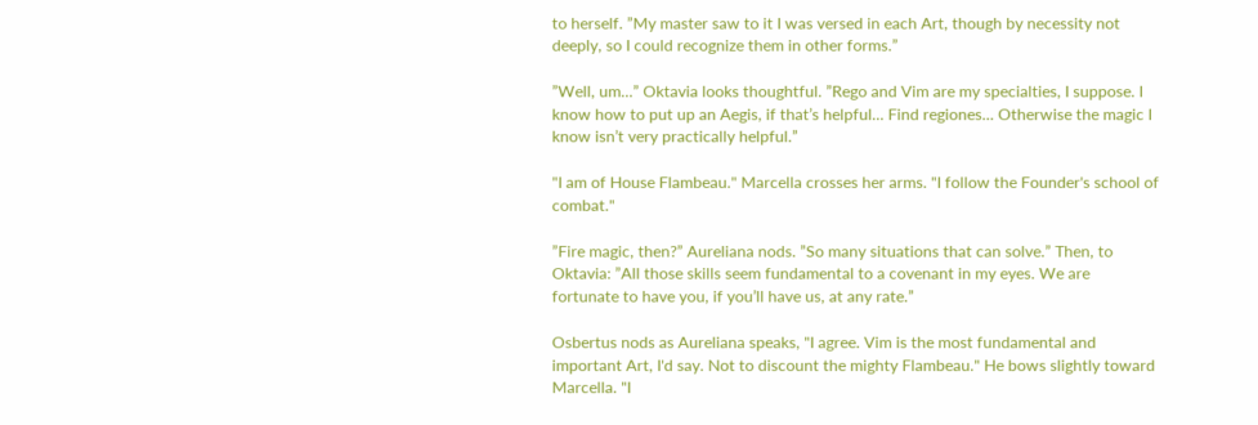to herself. ”My master saw to it I was versed in each Art, though by necessity not deeply, so I could recognize them in other forms.”

”Well, um...” Oktavia looks thoughtful. ”Rego and Vim are my specialties, I suppose. I know how to put up an Aegis, if that’s helpful... Find regiones... Otherwise the magic I know isn’t very practically helpful.”

"I am of House Flambeau." Marcella crosses her arms. "I follow the Founder's school of combat."

”Fire magic, then?” Aureliana nods. ”So many situations that can solve.” Then, to Oktavia: ”All those skills seem fundamental to a covenant in my eyes. We are fortunate to have you, if you’ll have us, at any rate.”

Osbertus nods as Aureliana speaks, "I agree. Vim is the most fundamental and important Art, I'd say. Not to discount the mighty Flambeau." He bows slightly toward Marcella. "I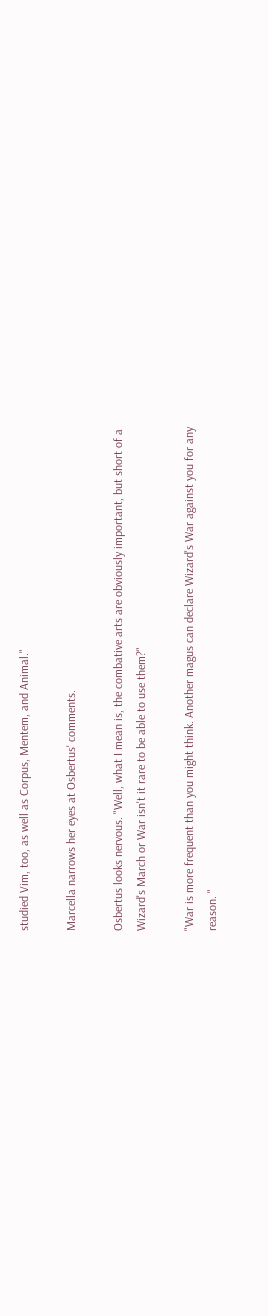studied Vim, too, as well as Corpus, Mentem, and Animal."

Marcella narrows her eyes at Osbertus' comments.

Osbertus looks nervous. "Well, what I mean is, the combative arts are obviously important, but short of a Wizard's March or War isn't it rare to be able to use them?"

"War is more frequent than you might think. Another magus can declare Wizard's War against you for any reason. "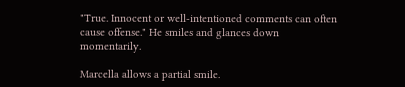"True. Innocent or well-intentioned comments can often cause offense." He smiles and glances down momentarily.

Marcella allows a partial smile.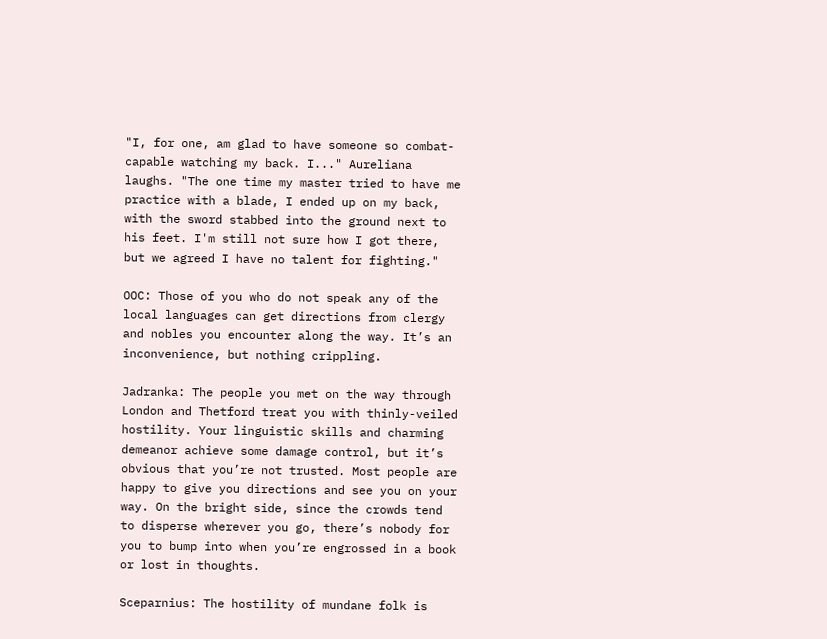"I, for one, am glad to have someone so combat-capable watching my back. I..." Aureliana laughs. "The one time my master tried to have me practice with a blade, I ended up on my back, with the sword stabbed into the ground next to his feet. I'm still not sure how I got there, but we agreed I have no talent for fighting."

OOC: Those of you who do not speak any of the local languages can get directions from clergy and nobles you encounter along the way. It’s an inconvenience, but nothing crippling.

Jadranka: The people you met on the way through London and Thetford treat you with thinly-veiled hostility. Your linguistic skills and charming demeanor achieve some damage control, but it’s obvious that you’re not trusted. Most people are happy to give you directions and see you on your way. On the bright side, since the crowds tend to disperse wherever you go, there’s nobody for you to bump into when you’re engrossed in a book or lost in thoughts.

Sceparnius: The hostility of mundane folk is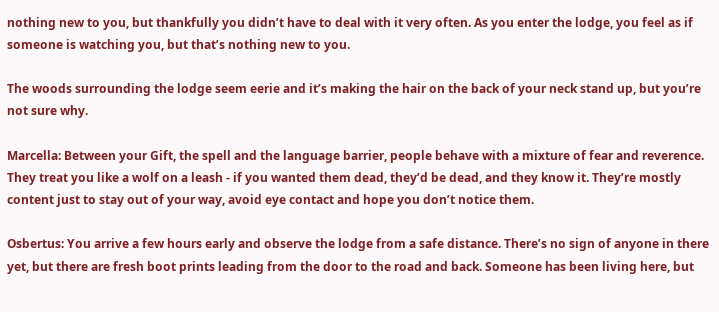nothing new to you, but thankfully you didn’t have to deal with it very often. As you enter the lodge, you feel as if someone is watching you, but that’s nothing new to you.

The woods surrounding the lodge seem eerie and it’s making the hair on the back of your neck stand up, but you’re not sure why.

Marcella: Between your Gift, the spell and the language barrier, people behave with a mixture of fear and reverence. They treat you like a wolf on a leash - if you wanted them dead, they’d be dead, and they know it. They’re mostly content just to stay out of your way, avoid eye contact and hope you don’t notice them.

Osbertus: You arrive a few hours early and observe the lodge from a safe distance. There’s no sign of anyone in there yet, but there are fresh boot prints leading from the door to the road and back. Someone has been living here, but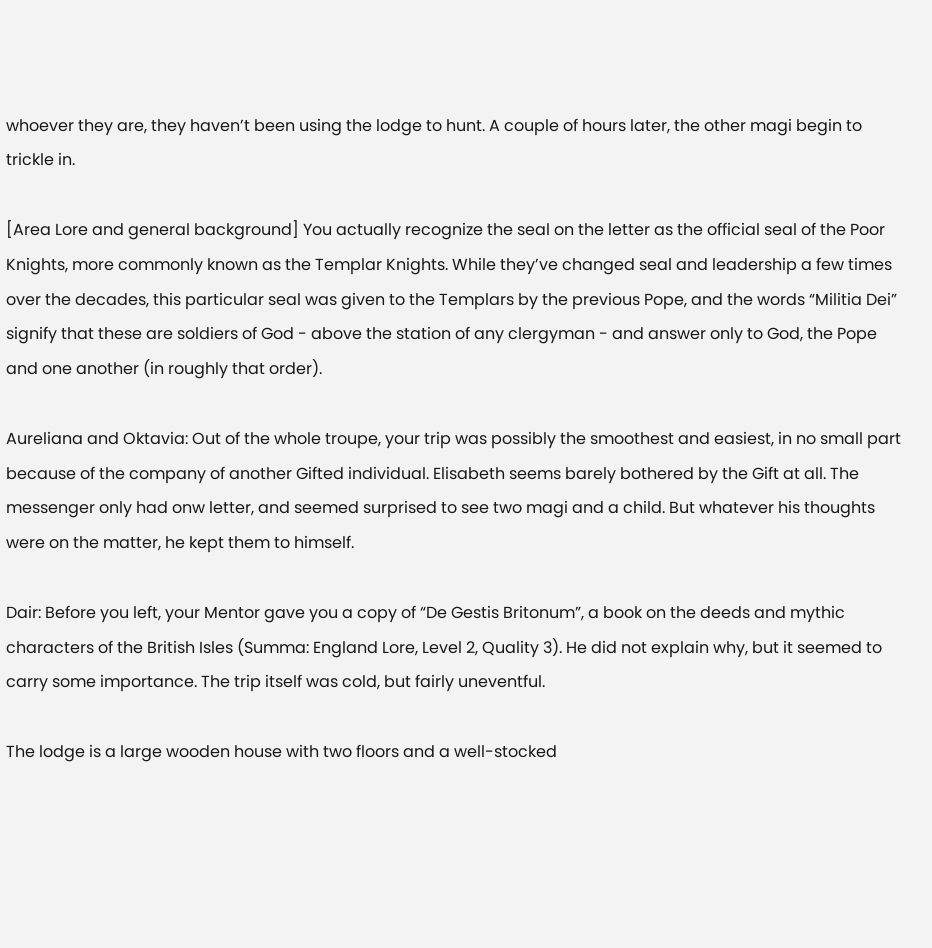whoever they are, they haven’t been using the lodge to hunt. A couple of hours later, the other magi begin to trickle in.

[Area Lore and general background] You actually recognize the seal on the letter as the official seal of the Poor Knights, more commonly known as the Templar Knights. While they’ve changed seal and leadership a few times over the decades, this particular seal was given to the Templars by the previous Pope, and the words “Militia Dei” signify that these are soldiers of God - above the station of any clergyman - and answer only to God, the Pope and one another (in roughly that order).

Aureliana and Oktavia: Out of the whole troupe, your trip was possibly the smoothest and easiest, in no small part because of the company of another Gifted individual. Elisabeth seems barely bothered by the Gift at all. The messenger only had onw letter, and seemed surprised to see two magi and a child. But whatever his thoughts were on the matter, he kept them to himself.

Dair: Before you left, your Mentor gave you a copy of “De Gestis Britonum”, a book on the deeds and mythic characters of the British Isles (Summa: England Lore, Level 2, Quality 3). He did not explain why, but it seemed to carry some importance. The trip itself was cold, but fairly uneventful.

The lodge is a large wooden house with two floors and a well-stocked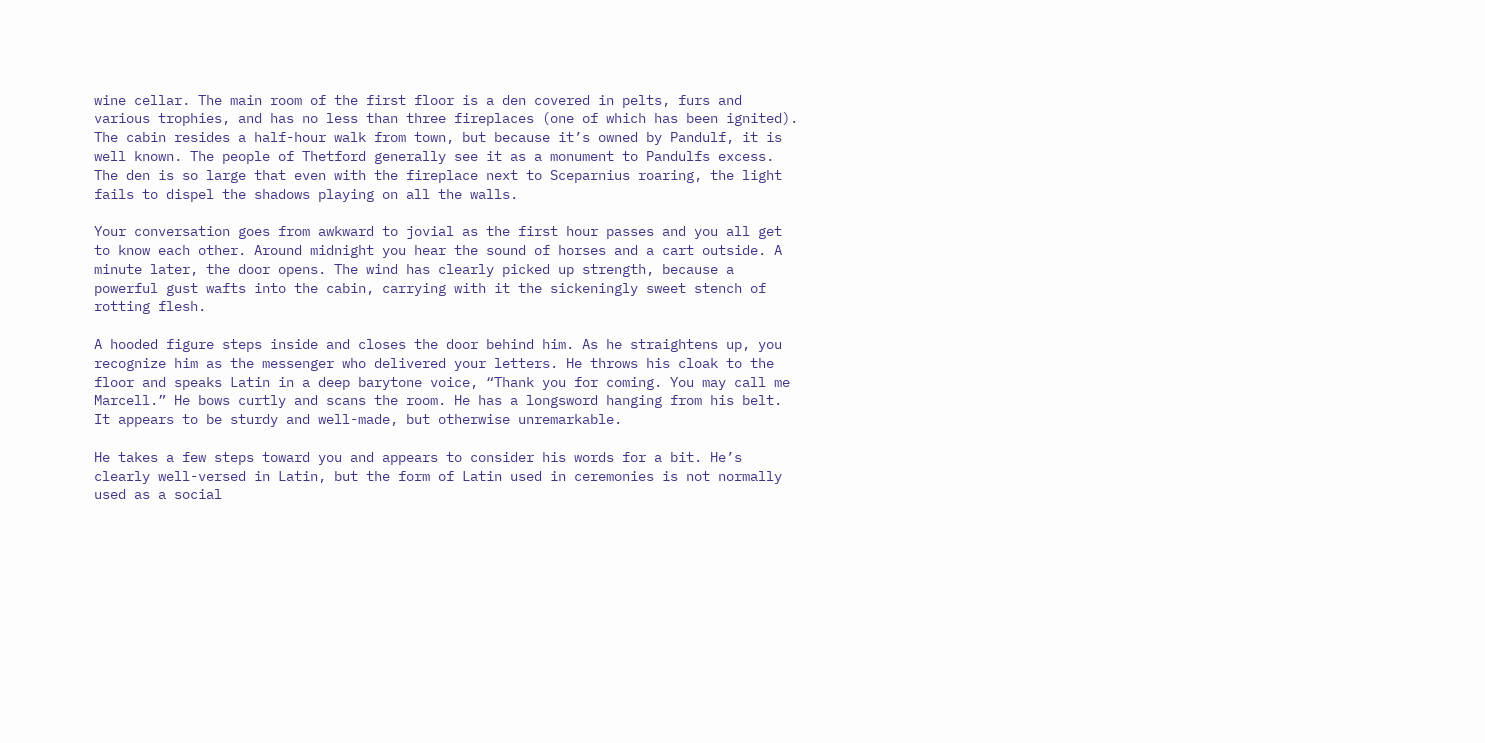wine cellar. The main room of the first floor is a den covered in pelts, furs and various trophies, and has no less than three fireplaces (one of which has been ignited). The cabin resides a half-hour walk from town, but because it’s owned by Pandulf, it is well known. The people of Thetford generally see it as a monument to Pandulfs excess. The den is so large that even with the fireplace next to Sceparnius roaring, the light fails to dispel the shadows playing on all the walls.

Your conversation goes from awkward to jovial as the first hour passes and you all get to know each other. Around midnight you hear the sound of horses and a cart outside. A minute later, the door opens. The wind has clearly picked up strength, because a powerful gust wafts into the cabin, carrying with it the sickeningly sweet stench of rotting flesh.

A hooded figure steps inside and closes the door behind him. As he straightens up, you recognize him as the messenger who delivered your letters. He throws his cloak to the floor and speaks Latin in a deep barytone voice, “Thank you for coming. You may call me Marcell.” He bows curtly and scans the room. He has a longsword hanging from his belt. It appears to be sturdy and well-made, but otherwise unremarkable.

He takes a few steps toward you and appears to consider his words for a bit. He’s clearly well-versed in Latin, but the form of Latin used in ceremonies is not normally used as a social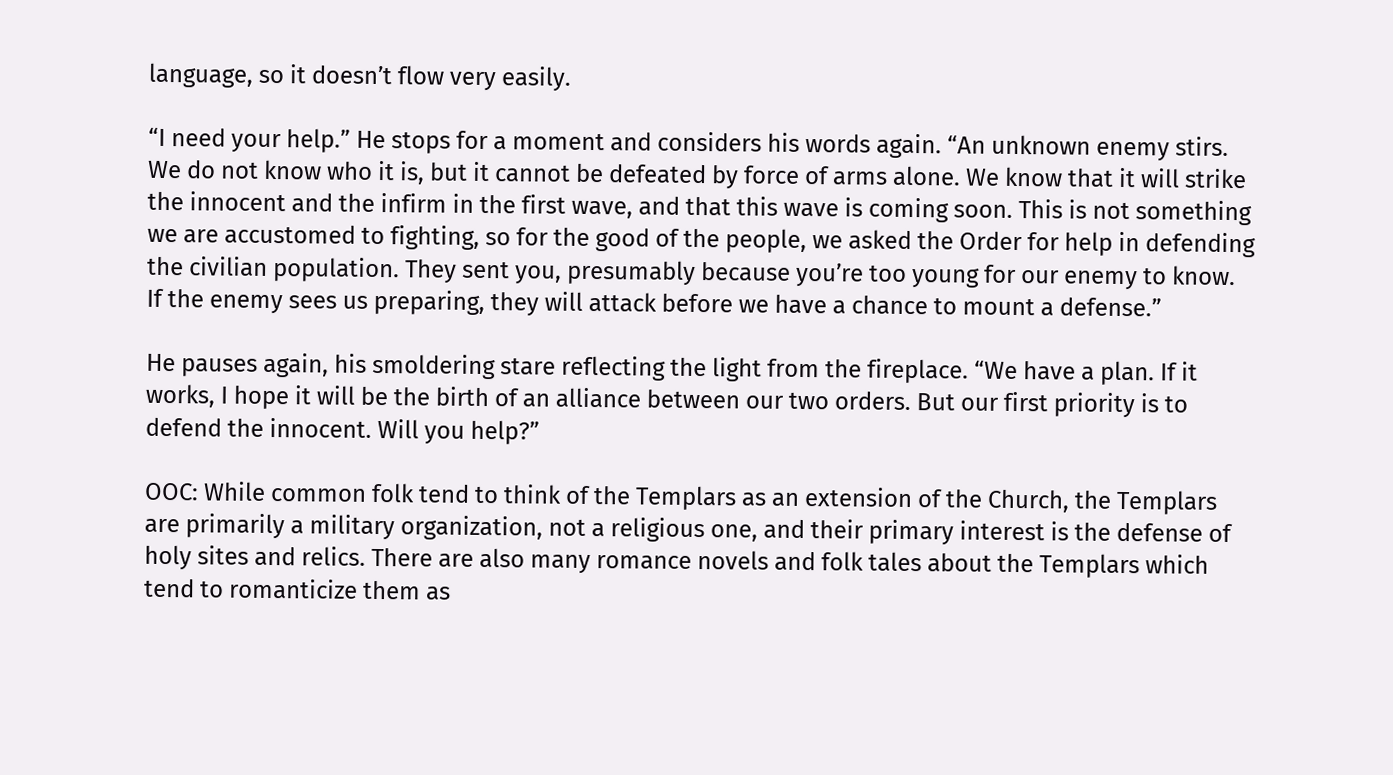language, so it doesn’t flow very easily.

“I need your help.” He stops for a moment and considers his words again. “An unknown enemy stirs. We do not know who it is, but it cannot be defeated by force of arms alone. We know that it will strike the innocent and the infirm in the first wave, and that this wave is coming soon. This is not something we are accustomed to fighting, so for the good of the people, we asked the Order for help in defending the civilian population. They sent you, presumably because you’re too young for our enemy to know. If the enemy sees us preparing, they will attack before we have a chance to mount a defense.”

He pauses again, his smoldering stare reflecting the light from the fireplace. “We have a plan. If it works, I hope it will be the birth of an alliance between our two orders. But our first priority is to defend the innocent. Will you help?”

OOC: While common folk tend to think of the Templars as an extension of the Church, the Templars are primarily a military organization, not a religious one, and their primary interest is the defense of holy sites and relics. There are also many romance novels and folk tales about the Templars which tend to romanticize them as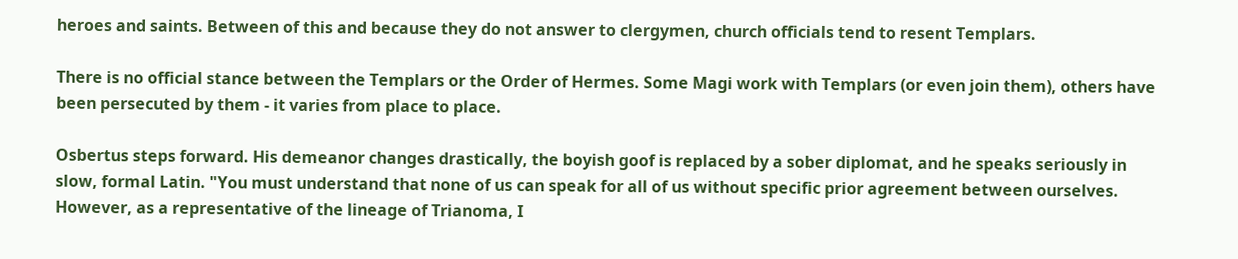heroes and saints. Between of this and because they do not answer to clergymen, church officials tend to resent Templars.

There is no official stance between the Templars or the Order of Hermes. Some Magi work with Templars (or even join them), others have been persecuted by them - it varies from place to place.

Osbertus steps forward. His demeanor changes drastically, the boyish goof is replaced by a sober diplomat, and he speaks seriously in slow, formal Latin. "You must understand that none of us can speak for all of us without specific prior agreement between ourselves. However, as a representative of the lineage of Trianoma, I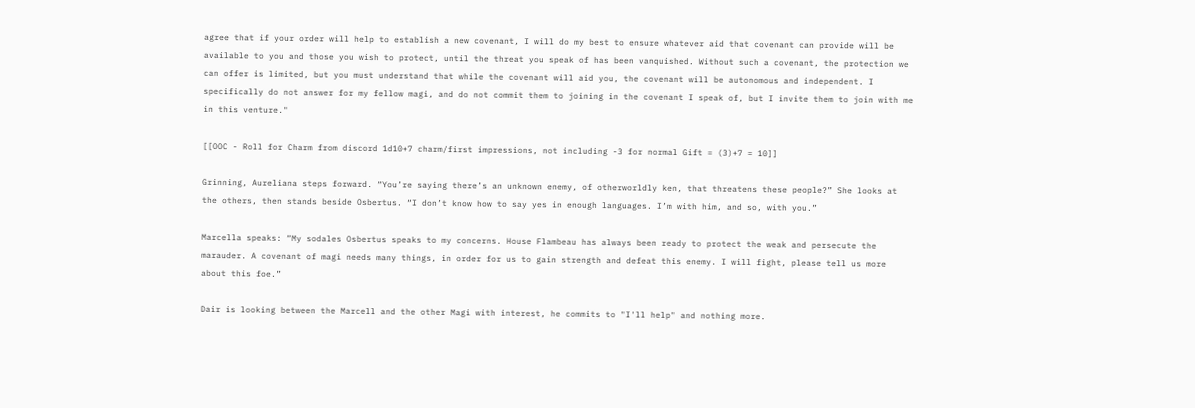agree that if your order will help to establish a new covenant, I will do my best to ensure whatever aid that covenant can provide will be available to you and those you wish to protect, until the threat you speak of has been vanquished. Without such a covenant, the protection we can offer is limited, but you must understand that while the covenant will aid you, the covenant will be autonomous and independent. I specifically do not answer for my fellow magi, and do not commit them to joining in the covenant I speak of, but I invite them to join with me in this venture."

[[OOC - Roll for Charm from discord 1d10+7 charm/first impressions, not including -3 for normal Gift = (3)+7 = 10]]

Grinning, Aureliana steps forward. “You’re saying there’s an unknown enemy, of otherworldly ken, that threatens these people?” She looks at the others, then stands beside Osbertus. “I don’t know how to say yes in enough languages. I’m with him, and so, with you.”

Marcella speaks: “My sodales Osbertus speaks to my concerns. House Flambeau has always been ready to protect the weak and persecute the marauder. A covenant of magi needs many things, in order for us to gain strength and defeat this enemy. I will fight, please tell us more about this foe.”

Dair is looking between the Marcell and the other Magi with interest, he commits to "I'll help" and nothing more.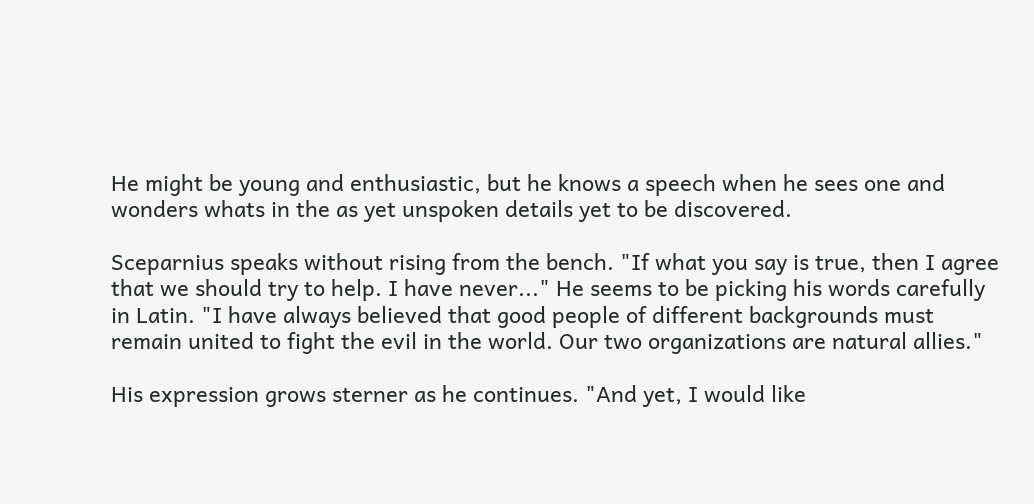He might be young and enthusiastic, but he knows a speech when he sees one and wonders whats in the as yet unspoken details yet to be discovered.

Sceparnius speaks without rising from the bench. "If what you say is true, then I agree that we should try to help. I have never..." He seems to be picking his words carefully in Latin. "I have always believed that good people of different backgrounds must remain united to fight the evil in the world. Our two organizations are natural allies."

His expression grows sterner as he continues. "And yet, I would like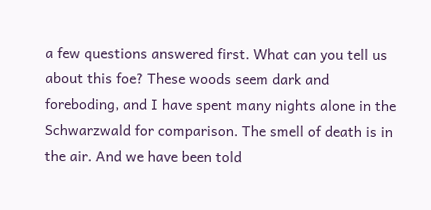a few questions answered first. What can you tell us about this foe? These woods seem dark and foreboding, and I have spent many nights alone in the Schwarzwald for comparison. The smell of death is in the air. And we have been told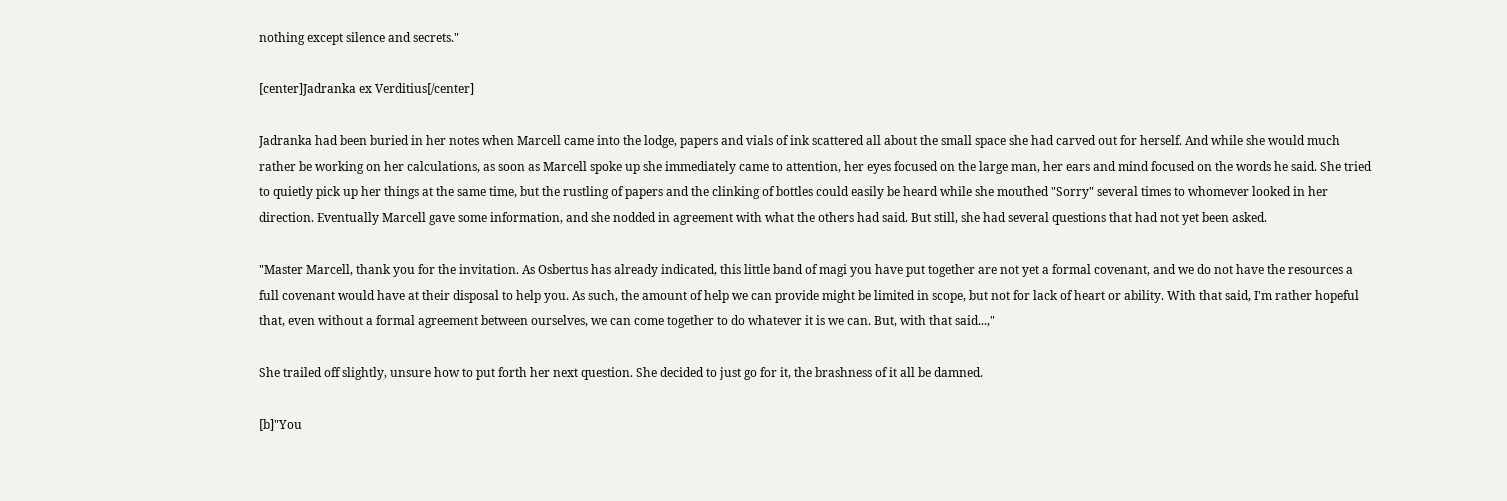nothing except silence and secrets."

[center]Jadranka ex Verditius[/center]

Jadranka had been buried in her notes when Marcell came into the lodge, papers and vials of ink scattered all about the small space she had carved out for herself. And while she would much rather be working on her calculations, as soon as Marcell spoke up she immediately came to attention, her eyes focused on the large man, her ears and mind focused on the words he said. She tried to quietly pick up her things at the same time, but the rustling of papers and the clinking of bottles could easily be heard while she mouthed "Sorry" several times to whomever looked in her direction. Eventually Marcell gave some information, and she nodded in agreement with what the others had said. But still, she had several questions that had not yet been asked.

"Master Marcell, thank you for the invitation. As Osbertus has already indicated, this little band of magi you have put together are not yet a formal covenant, and we do not have the resources a full covenant would have at their disposal to help you. As such, the amount of help we can provide might be limited in scope, but not for lack of heart or ability. With that said, I'm rather hopeful that, even without a formal agreement between ourselves, we can come together to do whatever it is we can. But, with that said...,"

She trailed off slightly, unsure how to put forth her next question. She decided to just go for it, the brashness of it all be damned.

[b]"You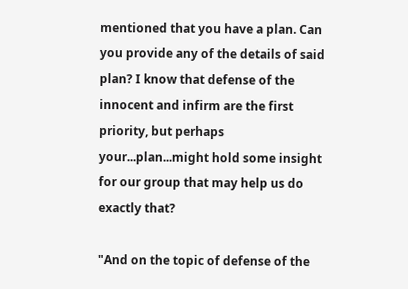mentioned that you have a plan. Can you provide any of the details of said plan? I know that defense of the innocent and infirm are the first priority, but perhaps your...plan...might hold some insight for our group that may help us do exactly that?

"And on the topic of defense of the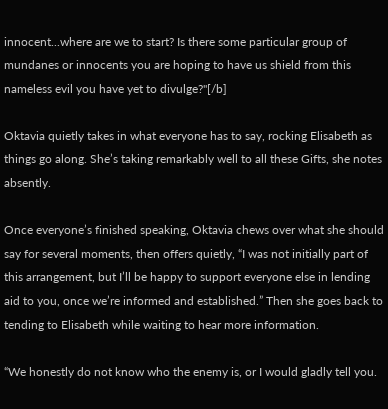innocent...where are we to start? Is there some particular group of mundanes or innocents you are hoping to have us shield from this nameless evil you have yet to divulge?"[/b]

Oktavia quietly takes in what everyone has to say, rocking Elisabeth as things go along. She’s taking remarkably well to all these Gifts, she notes absently.

Once everyone’s finished speaking, Oktavia chews over what she should say for several moments, then offers quietly, “I was not initially part of this arrangement, but I’ll be happy to support everyone else in lending aid to you, once we’re informed and established.” Then she goes back to tending to Elisabeth while waiting to hear more information.

“We honestly do not know who the enemy is, or I would gladly tell you.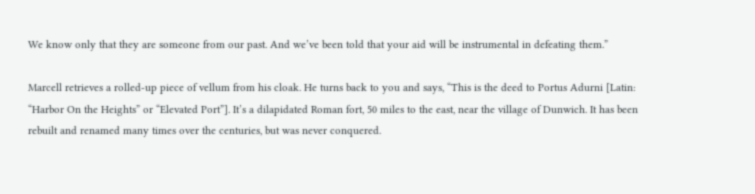We know only that they are someone from our past. And we’ve been told that your aid will be instrumental in defeating them.”

Marcell retrieves a rolled-up piece of vellum from his cloak. He turns back to you and says, “This is the deed to Portus Adurni [Latin: “Harbor On the Heights” or “Elevated Port”]. It’s a dilapidated Roman fort, 50 miles to the east, near the village of Dunwich. It has been rebuilt and renamed many times over the centuries, but was never conquered.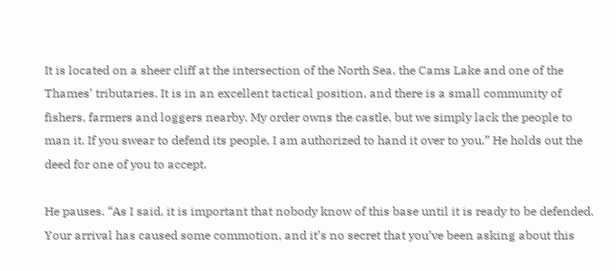It is located on a sheer cliff at the intersection of the North Sea, the Cams Lake and one of the Thames’ tributaries. It is in an excellent tactical position, and there is a small community of fishers, farmers and loggers nearby. My order owns the castle, but we simply lack the people to man it. If you swear to defend its people, I am authorized to hand it over to you.” He holds out the deed for one of you to accept.

He pauses. “As I said, it is important that nobody know of this base until it is ready to be defended. Your arrival has caused some commotion, and it’s no secret that you’ve been asking about this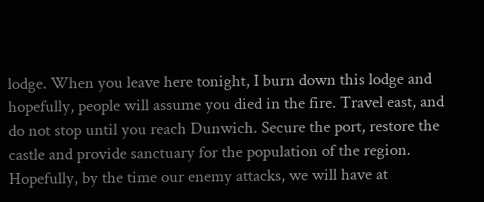lodge. When you leave here tonight, I burn down this lodge and hopefully, people will assume you died in the fire. Travel east, and do not stop until you reach Dunwich. Secure the port, restore the castle and provide sanctuary for the population of the region. Hopefully, by the time our enemy attacks, we will have at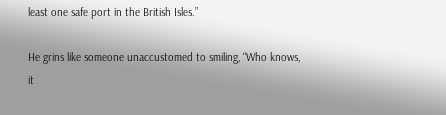least one safe port in the British Isles.”

He grins like someone unaccustomed to smiling, “Who knows, it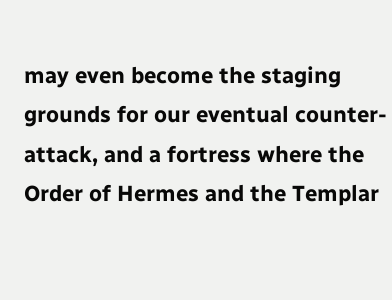may even become the staging grounds for our eventual counter-attack, and a fortress where the Order of Hermes and the Templar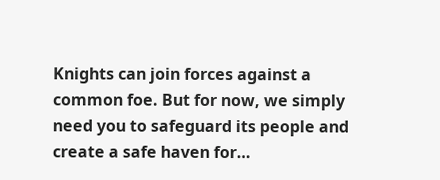Knights can join forces against a common foe. But for now, we simply need you to safeguard its people and create a safe haven for…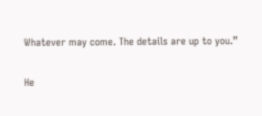Whatever may come. The details are up to you.”

He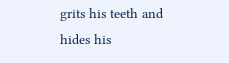grits his teeth and hides his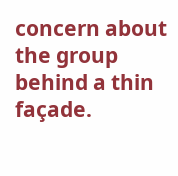concern about the group behind a thin façade.